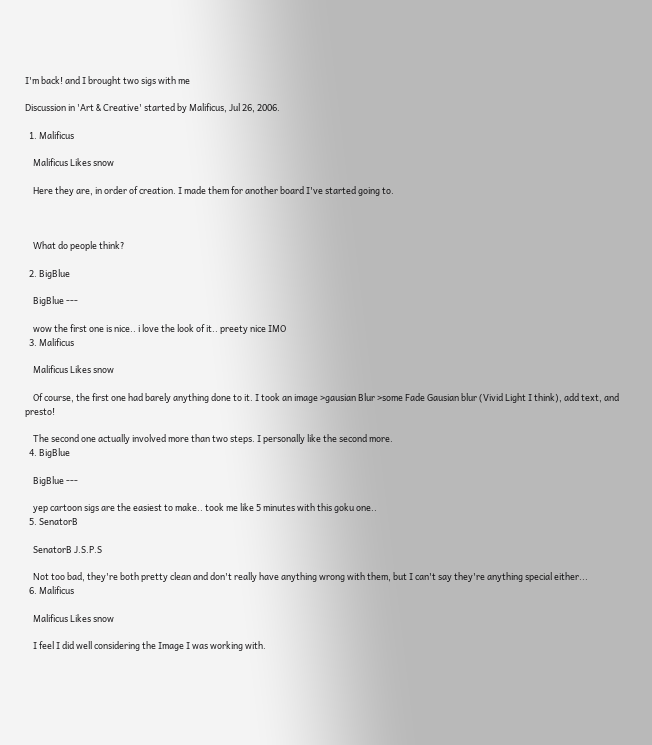I'm back! and I brought two sigs with me

Discussion in 'Art & Creative' started by Malificus, Jul 26, 2006.

  1. Malificus

    Malificus Likes snow

    Here they are, in order of creation. I made them for another board I've started going to.



    What do people think?

  2. BigBlue

    BigBlue ---

    wow the first one is nice.. i love the look of it.. preety nice IMO
  3. Malificus

    Malificus Likes snow

    Of course, the first one had barely anything done to it. I took an image >gausian Blur >some Fade Gausian blur (Vivid Light I think), add text, and presto!

    The second one actually involved more than two steps. I personally like the second more.
  4. BigBlue

    BigBlue ---

    yep cartoon sigs are the easiest to make.. took me like 5 minutes with this goku one..
  5. SenatorB

    SenatorB J.S.P.S

    Not too bad, they're both pretty clean and don't really have anything wrong with them, but I can't say they're anything special either...
  6. Malificus

    Malificus Likes snow

    I feel I did well considering the Image I was working with.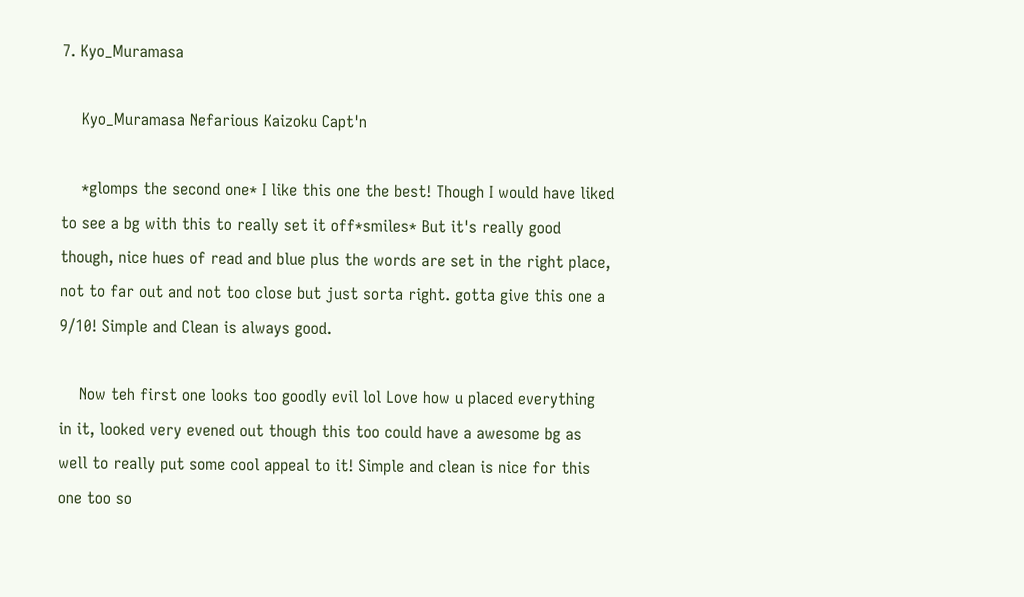7. Kyo_Muramasa

    Kyo_Muramasa Nefarious Kaizoku Capt'n

    *glomps the second one* I like this one the best! Though I would have liked to see a bg with this to really set it off*smiles* But it's really good though, nice hues of read and blue plus the words are set in the right place, not to far out and not too close but just sorta right. gotta give this one a 9/10! Simple and Clean is always good.

    Now teh first one looks too goodly evil lol Love how u placed everything in it, looked very evened out though this too could have a awesome bg as well to really put some cool appeal to it! Simple and clean is nice for this one too so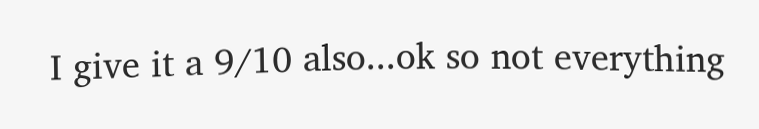I give it a 9/10 also...ok so not everything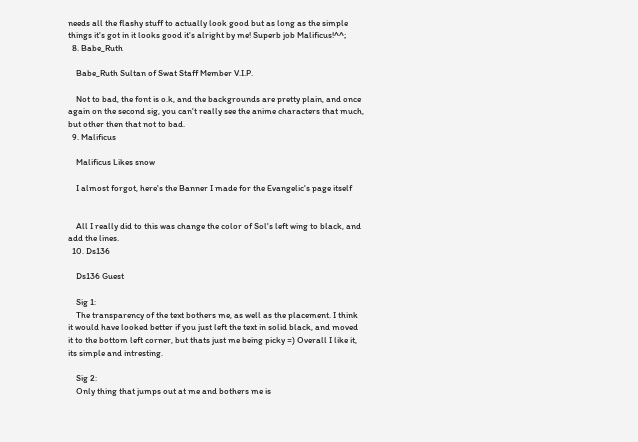needs all the flashy stuff to actually look good but as long as the simple things it's got in it looks good it's alright by me! Superb job Malificus!^^;
  8. Babe_Ruth

    Babe_Ruth Sultan of Swat Staff Member V.I.P.

    Not to bad, the font is o.k, and the backgrounds are pretty plain, and once again on the second sig, you can't really see the anime characters that much, but other then that not to bad.
  9. Malificus

    Malificus Likes snow

    I almost forgot, here's the Banner I made for the Evangelic's page itself


    All I really did to this was change the color of Sol's left wing to black, and add the lines.
  10. Ds136

    Ds136 Guest

    Sig 1:
    The transparency of the text bothers me, as well as the placement. I think it would have looked better if you just left the text in solid black, and moved it to the bottom left corner, but thats just me being picky =) Overall I like it, its simple and intresting.

    Sig 2:
    Only thing that jumps out at me and bothers me is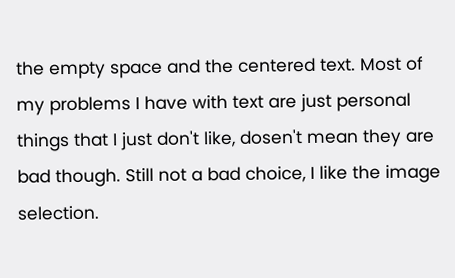the empty space and the centered text. Most of my problems I have with text are just personal things that I just don't like, dosen't mean they are bad though. Still not a bad choice, I like the image selection.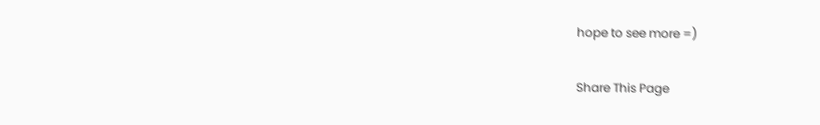hope to see more =)

Share This Page